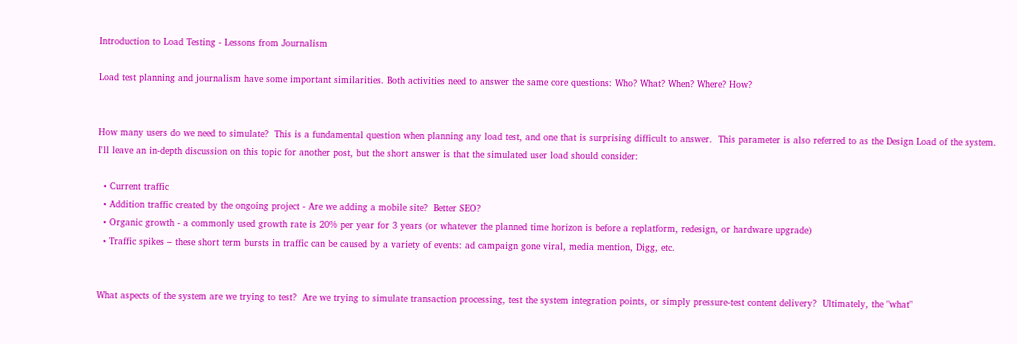Introduction to Load Testing - Lessons from Journalism

Load test planning and journalism have some important similarities. Both activities need to answer the same core questions: Who? What? When? Where? How?


How many users do we need to simulate?  This is a fundamental question when planning any load test, and one that is surprising difficult to answer.  This parameter is also referred to as the Design Load of the system. I'll leave an in-depth discussion on this topic for another post, but the short answer is that the simulated user load should consider:

  • Current traffic
  • Addition traffic created by the ongoing project - Are we adding a mobile site?  Better SEO?
  • Organic growth - a commonly used growth rate is 20% per year for 3 years (or whatever the planned time horizon is before a replatform, redesign, or hardware upgrade)
  • Traffic spikes – these short term bursts in traffic can be caused by a variety of events: ad campaign gone viral, media mention, Digg, etc.


What aspects of the system are we trying to test?  Are we trying to simulate transaction processing, test the system integration points, or simply pressure-test content delivery?  Ultimately, the "what"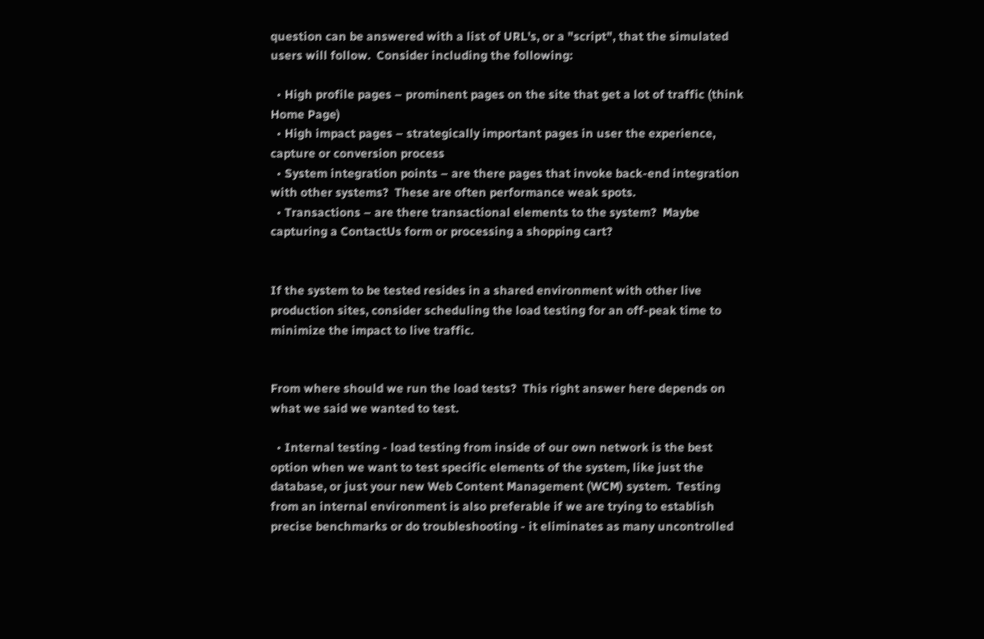question can be answered with a list of URL's, or a "script", that the simulated users will follow.  Consider including the following:

  • High profile pages – prominent pages on the site that get a lot of traffic (think Home Page)
  • High impact pages – strategically important pages in user the experience, capture or conversion process
  • System integration points – are there pages that invoke back-end integration with other systems?  These are often performance weak spots.
  • Transactions – are there transactional elements to the system?  Maybe capturing a ContactUs form or processing a shopping cart?


If the system to be tested resides in a shared environment with other live production sites, consider scheduling the load testing for an off-peak time to minimize the impact to live traffic.


From where should we run the load tests?  This right answer here depends on what we said we wanted to test.

  • Internal testing - load testing from inside of our own network is the best option when we want to test specific elements of the system, like just the database, or just your new Web Content Management (WCM) system.  Testing from an internal environment is also preferable if we are trying to establish precise benchmarks or do troubleshooting - it eliminates as many uncontrolled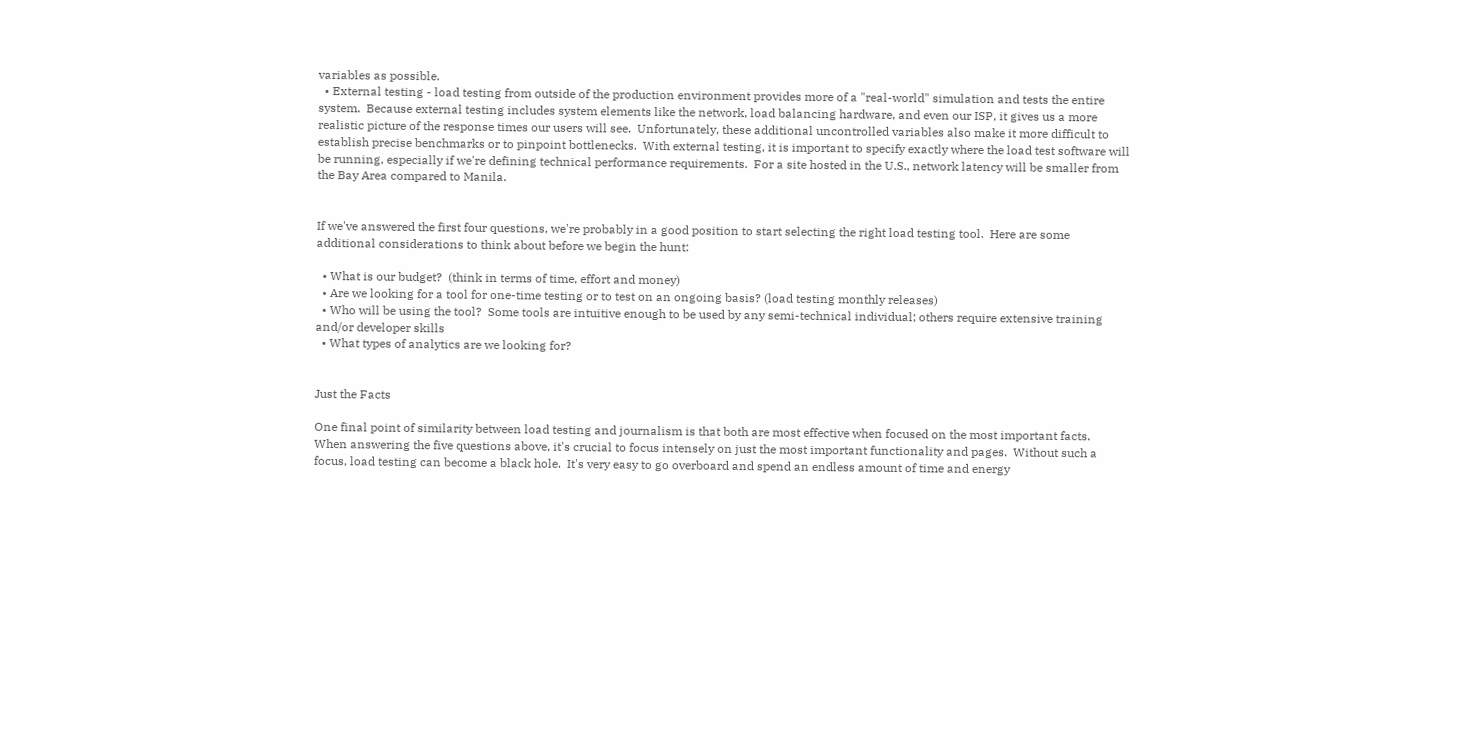variables as possible.
  • External testing - load testing from outside of the production environment provides more of a "real-world" simulation and tests the entire system.  Because external testing includes system elements like the network, load balancing hardware, and even our ISP, it gives us a more realistic picture of the response times our users will see.  Unfortunately, these additional uncontrolled variables also make it more difficult to establish precise benchmarks or to pinpoint bottlenecks.  With external testing, it is important to specify exactly where the load test software will be running, especially if we're defining technical performance requirements.  For a site hosted in the U.S., network latency will be smaller from the Bay Area compared to Manila.


If we've answered the first four questions, we're probably in a good position to start selecting the right load testing tool.  Here are some additional considerations to think about before we begin the hunt:

  • What is our budget?  (think in terms of time, effort and money)
  • Are we looking for a tool for one-time testing or to test on an ongoing basis? (load testing monthly releases)
  • Who will be using the tool?  Some tools are intuitive enough to be used by any semi-technical individual; others require extensive training and/or developer skills
  • What types of analytics are we looking for?


Just the Facts

One final point of similarity between load testing and journalism is that both are most effective when focused on the most important facts.  When answering the five questions above, it's crucial to focus intensely on just the most important functionality and pages.  Without such a focus, load testing can become a black hole.  It's very easy to go overboard and spend an endless amount of time and energy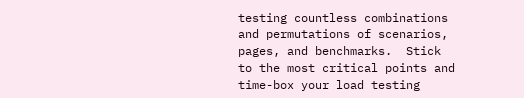testing countless combinations and permutations of scenarios, pages, and benchmarks.  Stick to the most critical points and time-box your load testing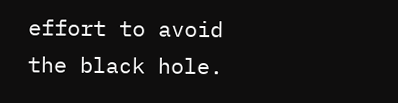effort to avoid the black hole.